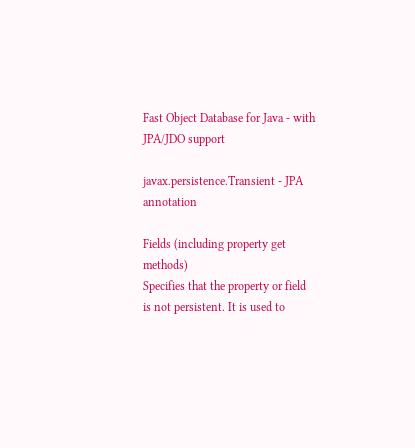Fast Object Database for Java - with JPA/JDO support

javax.persistence.Transient - JPA annotation

Fields (including property get methods)
Specifies that the property or field is not persistent. It is used to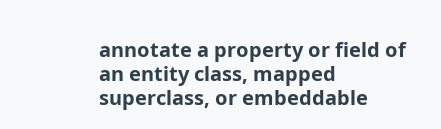annotate a property or field of an entity class, mapped superclass, or embeddable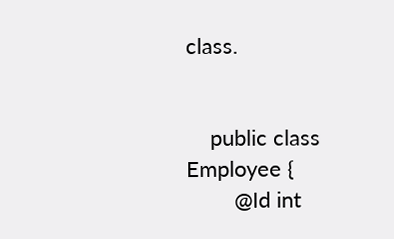class.


    public class Employee {
        @Id int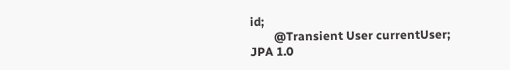id;
        @Transient User currentUser;
JPA 1.0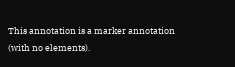This annotation is a marker annotation (with no elements).